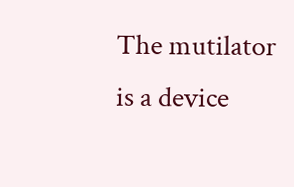The mutilator is a device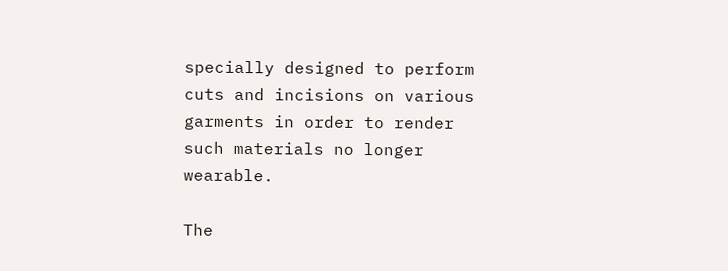specially designed to perform cuts and incisions on various garments in order to render such materials no longer wearable.

The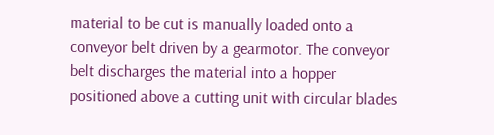material to be cut is manually loaded onto a conveyor belt driven by a gearmotor. The conveyor belt discharges the material into a hopper positioned above a cutting unit with circular blades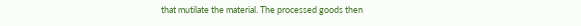that mutilate the material. The processed goods then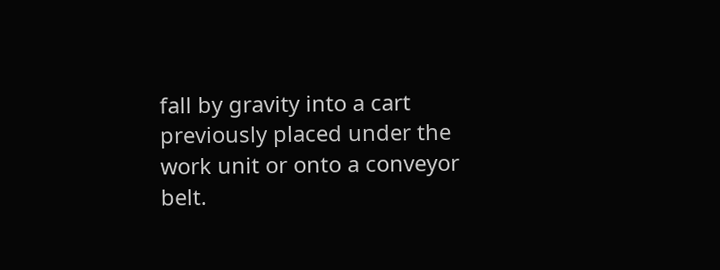fall by gravity into a cart previously placed under the work unit or onto a conveyor belt.